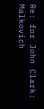Re: for John Clark: Malkovich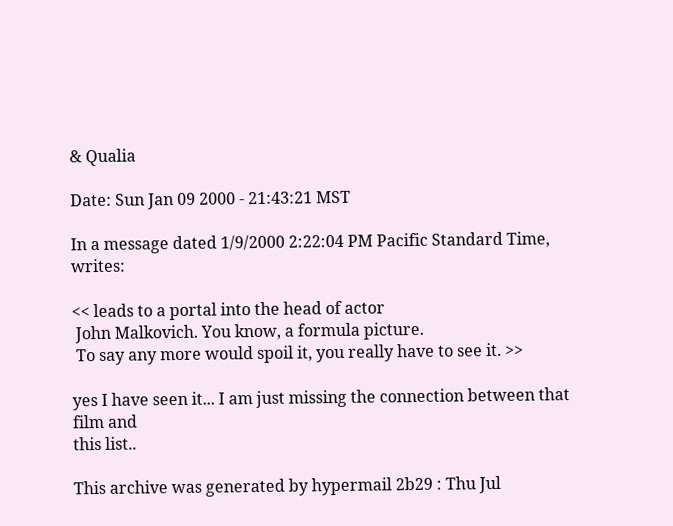& Qualia

Date: Sun Jan 09 2000 - 21:43:21 MST

In a message dated 1/9/2000 2:22:04 PM Pacific Standard Time, writes:

<< leads to a portal into the head of actor
 John Malkovich. You know, a formula picture.
 To say any more would spoil it, you really have to see it. >>

yes I have seen it... I am just missing the connection between that film and
this list..

This archive was generated by hypermail 2b29 : Thu Jul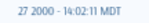27 2000 - 14:02:11 MDT